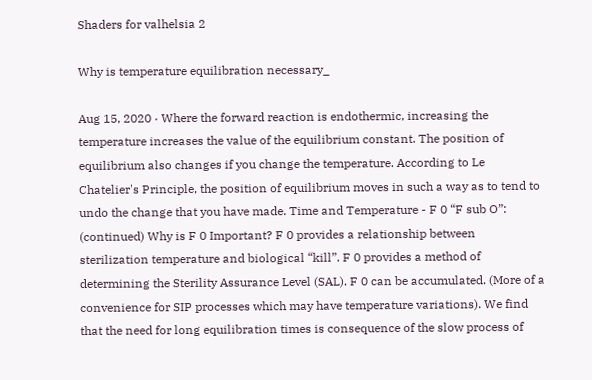Shaders for valhelsia 2

Why is temperature equilibration necessary_

Aug 15, 2020 · Where the forward reaction is endothermic, increasing the temperature increases the value of the equilibrium constant. The position of equilibrium also changes if you change the temperature. According to Le Chatelier's Principle, the position of equilibrium moves in such a way as to tend to undo the change that you have made. Time and Temperature - F 0 “F sub O”: (continued) Why is F 0 Important? F 0 provides a relationship between sterilization temperature and biological “kill”. F 0 provides a method of determining the Sterility Assurance Level (SAL). F 0 can be accumulated. (More of a convenience for SIP processes which may have temperature variations). We find that the need for long equilibration times is consequence of the slow process of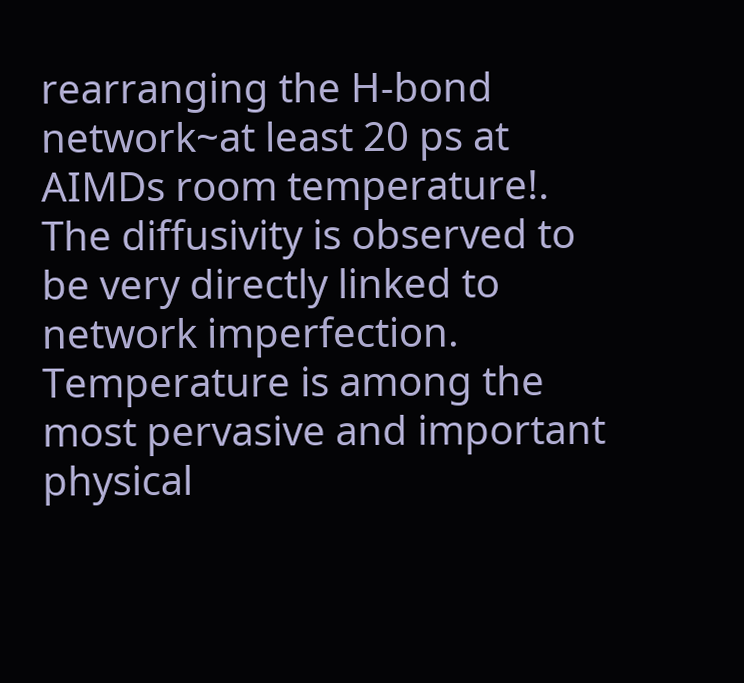rearranging the H-bond network~at least 20 ps at AIMDs room temperature!. The diffusivity is observed to be very directly linked to network imperfection. Temperature is among the most pervasive and important physical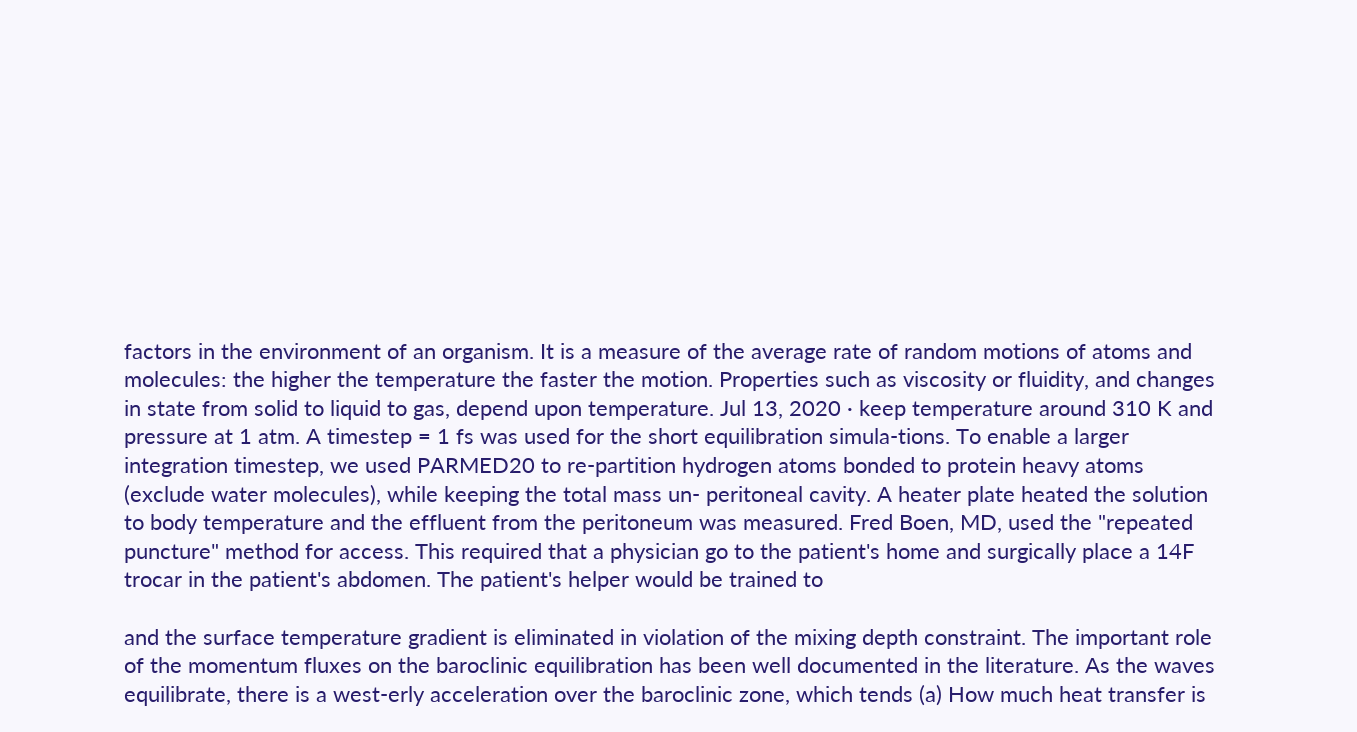factors in the environment of an organism. It is a measure of the average rate of random motions of atoms and molecules: the higher the temperature the faster the motion. Properties such as viscosity or fluidity, and changes in state from solid to liquid to gas, depend upon temperature. Jul 13, 2020 · keep temperature around 310 K and pressure at 1 atm. A timestep = 1 fs was used for the short equilibration simula-tions. To enable a larger integration timestep, we used PARMED20 to re-partition hydrogen atoms bonded to protein heavy atoms (exclude water molecules), while keeping the total mass un- peritoneal cavity. A heater plate heated the solution to body temperature and the effluent from the peritoneum was measured. Fred Boen, MD, used the "repeated puncture" method for access. This required that a physician go to the patient's home and surgically place a 14F trocar in the patient's abdomen. The patient's helper would be trained to

and the surface temperature gradient is eliminated in violation of the mixing depth constraint. The important role of the momentum fluxes on the baroclinic equilibration has been well documented in the literature. As the waves equilibrate, there is a west-erly acceleration over the baroclinic zone, which tends (a) How much heat transfer is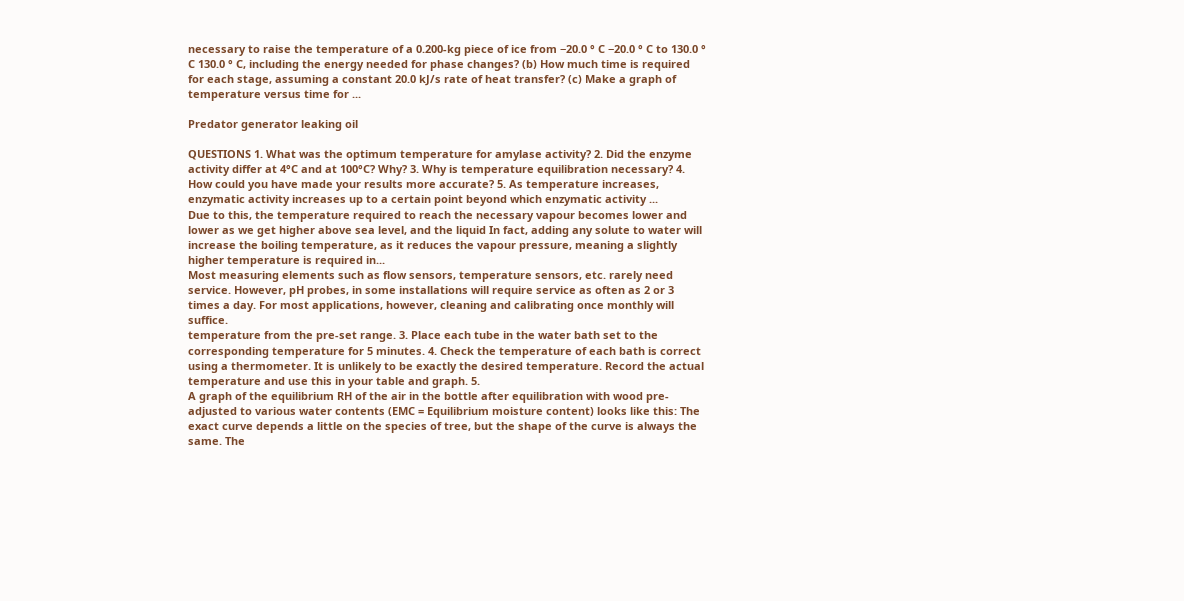necessary to raise the temperature of a 0.200-kg piece of ice from −20.0 ° C −20.0 ° C to 130.0 ° C 130.0 ° C, including the energy needed for phase changes? (b) How much time is required for each stage, assuming a constant 20.0 kJ/s rate of heat transfer? (c) Make a graph of temperature versus time for ...

Predator generator leaking oil

QUESTIONS 1. What was the optimum temperature for amylase activity? 2. Did the enzyme activity differ at 4°C and at 100°C? Why? 3. Why is temperature equilibration necessary? 4. How could you have made your results more accurate? 5. As temperature increases, enzymatic activity increases up to a certain point beyond which enzymatic activity ...
Due to this, the temperature required to reach the necessary vapour becomes lower and lower as we get higher above sea level, and the liquid In fact, adding any solute to water will increase the boiling temperature, as it reduces the vapour pressure, meaning a slightly higher temperature is required in...
Most measuring elements such as flow sensors, temperature sensors, etc. rarely need service. However, pH probes, in some installations will require service as often as 2 or 3 times a day. For most applications, however, cleaning and calibrating once monthly will suffice.
temperature from the pre-set range. 3. Place each tube in the water bath set to the corresponding temperature for 5 minutes. 4. Check the temperature of each bath is correct using a thermometer. It is unlikely to be exactly the desired temperature. Record the actual temperature and use this in your table and graph. 5.
A graph of the equilibrium RH of the air in the bottle after equilibration with wood pre-adjusted to various water contents (EMC = Equilibrium moisture content) looks like this: The exact curve depends a little on the species of tree, but the shape of the curve is always the same. The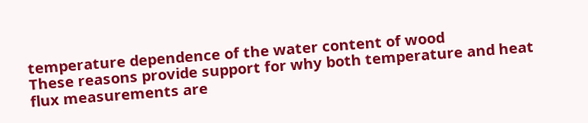temperature dependence of the water content of wood
These reasons provide support for why both temperature and heat flux measurements are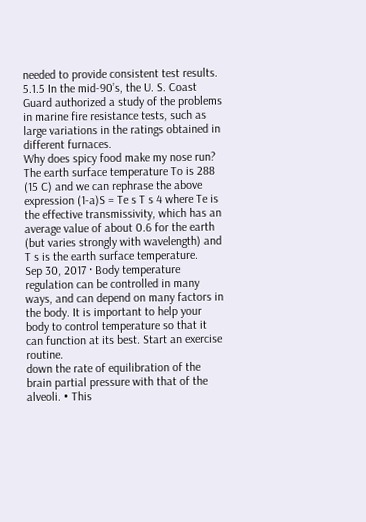needed to provide consistent test results. 5.1.5 In the mid-90’s, the U. S. Coast Guard authorized a study of the problems in marine fire resistance tests, such as large variations in the ratings obtained in different furnaces.
Why does spicy food make my nose run?
The earth surface temperature To is 288 (15 C) and we can rephrase the above expression (1-a)S = Te s T s 4 where Te is the effective transmissivity, which has an average value of about 0.6 for the earth (but varies strongly with wavelength) and T s is the earth surface temperature.
Sep 30, 2017 · Body temperature regulation can be controlled in many ways, and can depend on many factors in the body. It is important to help your body to control temperature so that it can function at its best. Start an exercise routine.
down the rate of equilibration of the brain partial pressure with that of the alveoli. • This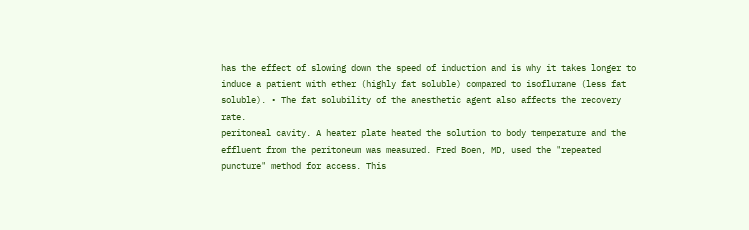has the effect of slowing down the speed of induction and is why it takes longer to induce a patient with ether (highly fat soluble) compared to isoflurane (less fat soluble). • The fat solubility of the anesthetic agent also affects the recovery rate.
peritoneal cavity. A heater plate heated the solution to body temperature and the effluent from the peritoneum was measured. Fred Boen, MD, used the "repeated puncture" method for access. This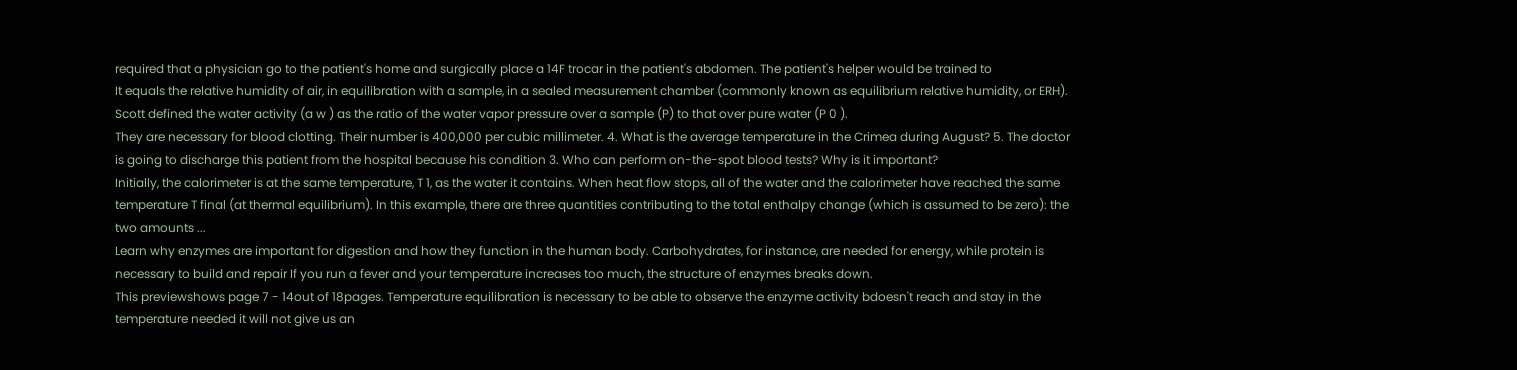required that a physician go to the patient's home and surgically place a 14F trocar in the patient's abdomen. The patient's helper would be trained to
It equals the relative humidity of air, in equilibration with a sample, in a sealed measurement chamber (commonly known as equilibrium relative humidity, or ERH). Scott defined the water activity (a w ) as the ratio of the water vapor pressure over a sample (P) to that over pure water (P 0 ).
They are necessary for blood clotting. Their number is 400,000 per cubic millimeter. 4. What is the average temperature in the Crimea during August? 5. The doctor is going to discharge this patient from the hospital because his condition 3. Who can perform on-the-spot blood tests? Why is it important?
Initially, the calorimeter is at the same temperature, T 1, as the water it contains. When heat flow stops, all of the water and the calorimeter have reached the same temperature T final (at thermal equilibrium). In this example, there are three quantities contributing to the total enthalpy change (which is assumed to be zero): the two amounts ...
Learn why enzymes are important for digestion and how they function in the human body. Carbohydrates, for instance, are needed for energy, while protein is necessary to build and repair If you run a fever and your temperature increases too much, the structure of enzymes breaks down.
This previewshows page 7 - 14out of 18pages. Temperature equilibration is necessary to be able to observe the enzyme activity bdoesn't reach and stay in the temperature needed it will not give us an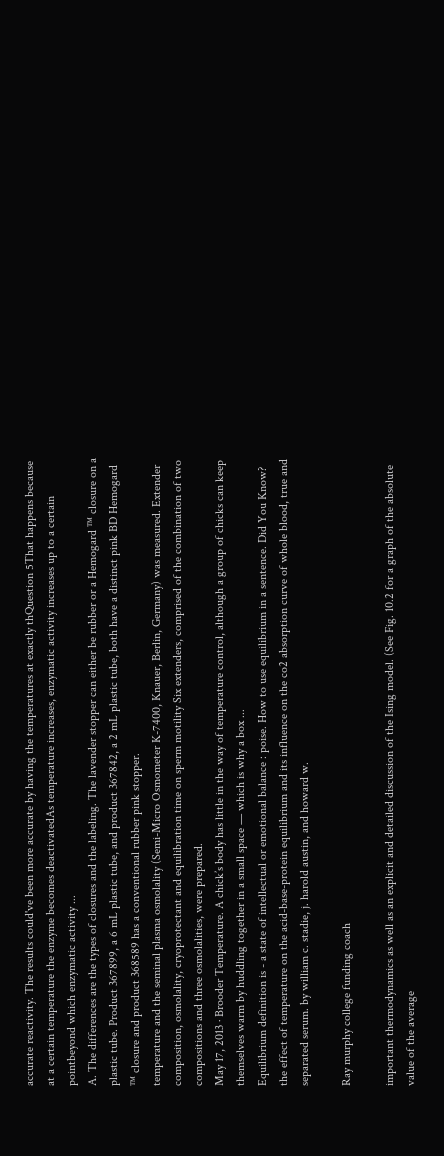accurate reactivity. The results could've been more accurate by having the temperatures at exactly thQuestion 5That happens because at a certain temperature the enzyme becomes deactivatedAs temperature increases, enzymatic activity increases up to a certain pointbeyond which enzymatic activity ...
A. The differences are the types of closures and the labeling. The lavender stopper can either be rubber or a Hemogard ™ closure on a plastic tube. Product 367899, a 6 mL plastic tube, and product 367842, a 2 mL plastic tube, both have a distinct pink BD Hemogard ™ closure and product 368589 has a conventional rubber pink stopper.
temperature and the seminal plasma osmolality (Semi-Micro Osmometer K-7400, Knauer, Berlin, Germany) was measured. Extender composition, osmolality, cryoprotectant and equilibration time on sperm motility Six extenders, comprised of the combination of two compositions and three osmolalities, were prepared.
May 17, 2013 · Brooder Temperature. A chick’s body has little in the way of temperature control, although a group of chicks can keep themselves warm by huddling together in a small space — which is why a box ...
Equilibrium definition is - a state of intellectual or emotional balance : poise. How to use equilibrium in a sentence. Did You Know?
the effect of temperature on the acid-base-protein equilibrium and its influence on the co2 absorption curve of whole blood, true and separated serum. by william c. stadie, j. harold austin, and howard w.

Ray murphy college funding coach

important thermodynamics as well as an explicit and detailed discussion of the Ising model. (See Fig. 10.2 for a graph of the absolute value of the average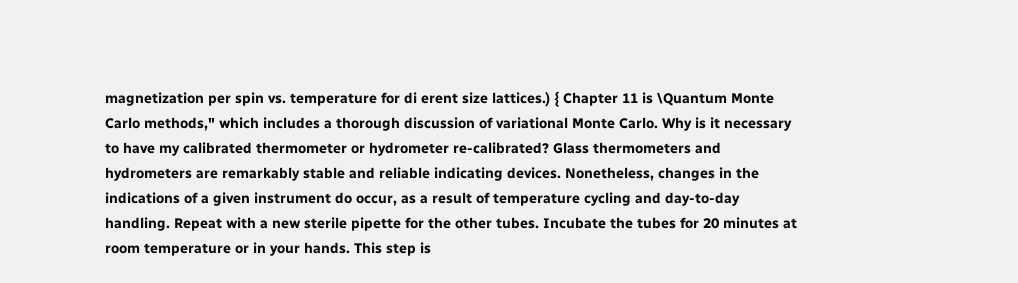magnetization per spin vs. temperature for di erent size lattices.) { Chapter 11 is \Quantum Monte Carlo methods," which includes a thorough discussion of variational Monte Carlo. Why is it necessary to have my calibrated thermometer or hydrometer re-calibrated? Glass thermometers and hydrometers are remarkably stable and reliable indicating devices. Nonetheless, changes in the indications of a given instrument do occur, as a result of temperature cycling and day-to-day handling. Repeat with a new sterile pipette for the other tubes. Incubate the tubes for 20 minutes at room temperature or in your hands. This step is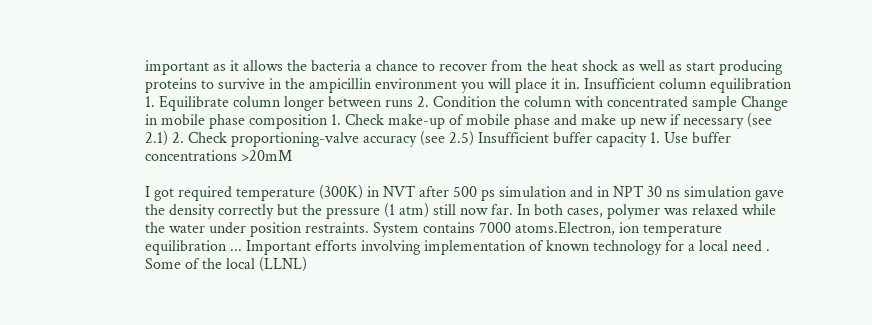important as it allows the bacteria a chance to recover from the heat shock as well as start producing proteins to survive in the ampicillin environment you will place it in. Insufficient column equilibration 1. Equilibrate column longer between runs 2. Condition the column with concentrated sample Change in mobile phase composition 1. Check make-up of mobile phase and make up new if necessary (see 2.1) 2. Check proportioning-valve accuracy (see 2.5) Insufficient buffer capacity 1. Use buffer concentrations >20mM

I got required temperature (300K) in NVT after 500 ps simulation and in NPT 30 ns simulation gave the density correctly but the pressure (1 atm) still now far. In both cases, polymer was relaxed while the water under position restraints. System contains 7000 atoms.Electron, ion temperature equilibration ... Important efforts involving implementation of known technology for a local need . Some of the local (LLNL)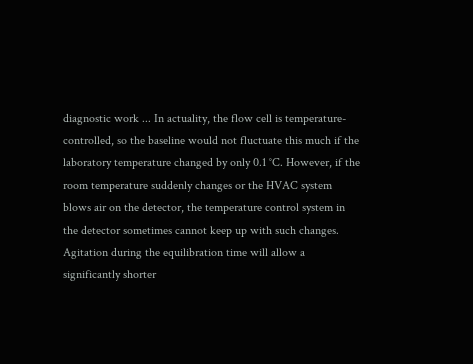diagnostic work ... In actuality, the flow cell is temperature-controlled, so the baseline would not fluctuate this much if the laboratory temperature changed by only 0.1 °C. However, if the room temperature suddenly changes or the HVAC system blows air on the detector, the temperature control system in the detector sometimes cannot keep up with such changes. Agitation during the equilibration time will allow a significantly shorter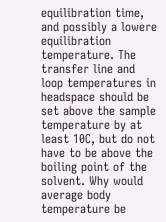equilibration time, and possibly a lowere equilibration temperature. The transfer line and loop temperatures in headspace should be set above the sample temperature by at least 10C, but do not have to be above the boiling point of the solvent. Why would average body temperature be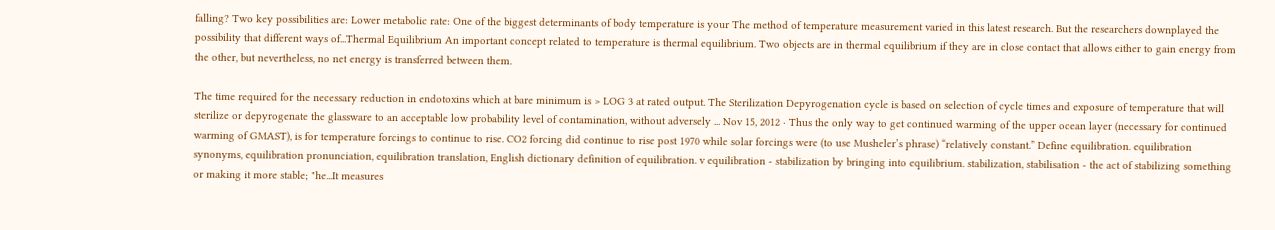falling? Two key possibilities are: Lower metabolic rate: One of the biggest determinants of body temperature is your The method of temperature measurement varied in this latest research. But the researchers downplayed the possibility that different ways of...Thermal Equilibrium An important concept related to temperature is thermal equilibrium. Two objects are in thermal equilibrium if they are in close contact that allows either to gain energy from the other, but nevertheless, no net energy is transferred between them.

The time required for the necessary reduction in endotoxins which at bare minimum is > LOG 3 at rated output. The Sterilization Depyrogenation cycle is based on selection of cycle times and exposure of temperature that will sterilize or depyrogenate the glassware to an acceptable low probability level of contamination, without adversely ... Nov 15, 2012 · Thus the only way to get continued warming of the upper ocean layer (necessary for continued warming of GMAST), is for temperature forcings to continue to rise. CO2 forcing did continue to rise post 1970 while solar forcings were (to use Musheler’s phrase) “relatively constant.” Define equilibration. equilibration synonyms, equilibration pronunciation, equilibration translation, English dictionary definition of equilibration. v equilibration - stabilization by bringing into equilibrium. stabilization, stabilisation - the act of stabilizing something or making it more stable; "he...It measures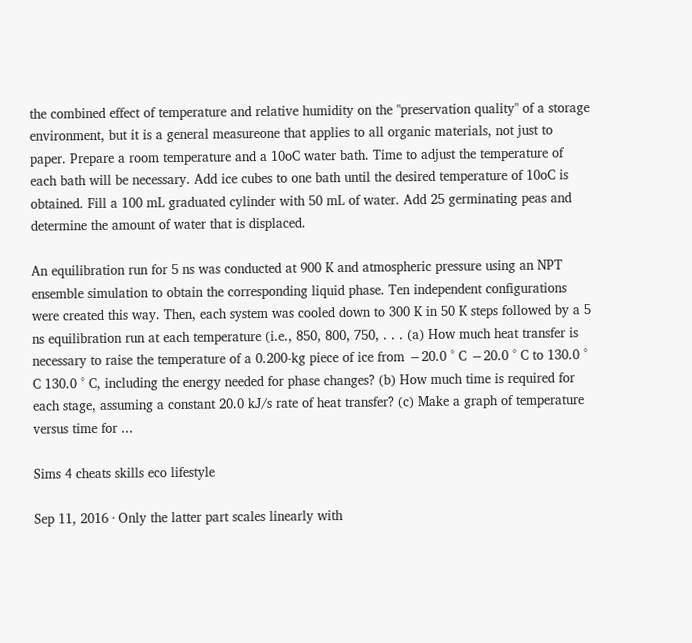the combined effect of temperature and relative humidity on the "preservation quality" of a storage environment, but it is a general measureone that applies to all organic materials, not just to paper. Prepare a room temperature and a 10oC water bath. Time to adjust the temperature of each bath will be necessary. Add ice cubes to one bath until the desired temperature of 10oC is obtained. Fill a 100 mL graduated cylinder with 50 mL of water. Add 25 germinating peas and determine the amount of water that is displaced.

An equilibration run for 5 ns was conducted at 900 K and atmospheric pressure using an NPT ensemble simulation to obtain the corresponding liquid phase. Ten independent configurations were created this way. Then, each system was cooled down to 300 K in 50 K steps followed by a 5 ns equilibration run at each temperature (i.e., 850, 800, 750, . . . (a) How much heat transfer is necessary to raise the temperature of a 0.200-kg piece of ice from −20.0 ° C −20.0 ° C to 130.0 ° C 130.0 ° C, including the energy needed for phase changes? (b) How much time is required for each stage, assuming a constant 20.0 kJ/s rate of heat transfer? (c) Make a graph of temperature versus time for ...

Sims 4 cheats skills eco lifestyle

Sep 11, 2016 · Only the latter part scales linearly with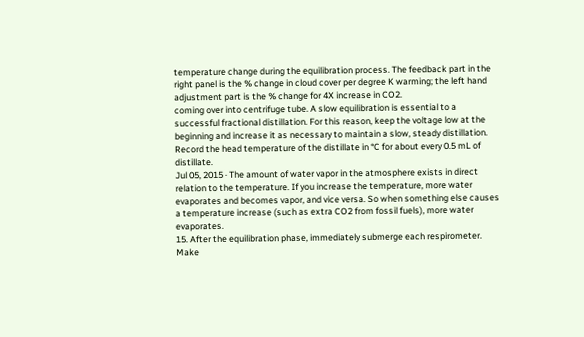temperature change during the equilibration process. The feedback part in the right panel is the % change in cloud cover per degree K warming; the left hand adjustment part is the % change for 4X increase in CO2.
coming over into centrifuge tube. A slow equilibration is essential to a successful fractional distillation. For this reason, keep the voltage low at the beginning and increase it as necessary to maintain a slow, steady distillation. Record the head temperature of the distillate in °C for about every 0.5 mL of distillate.
Jul 05, 2015 · The amount of water vapor in the atmosphere exists in direct relation to the temperature. If you increase the temperature, more water evaporates and becomes vapor, and vice versa. So when something else causes a temperature increase (such as extra CO2 from fossil fuels), more water evaporates.
15. After the equilibration phase, immediately submerge each respirometer. Make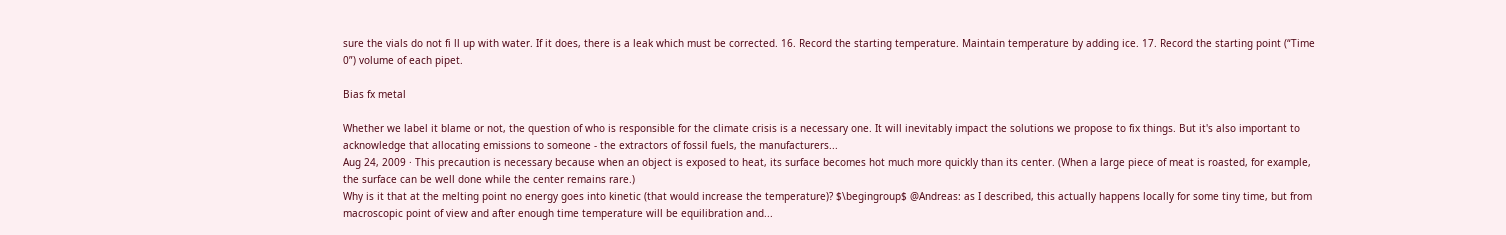sure the vials do not fi ll up with water. If it does, there is a leak which must be corrected. 16. Record the starting temperature. Maintain temperature by adding ice. 17. Record the starting point (“Time 0”) volume of each pipet.

Bias fx metal

Whether we label it blame or not, the question of who is responsible for the climate crisis is a necessary one. It will inevitably impact the solutions we propose to fix things. But it's also important to acknowledge that allocating emissions to someone - the extractors of fossil fuels, the manufacturers...
Aug 24, 2009 · This precaution is necessary because when an object is exposed to heat, its surface becomes hot much more quickly than its center. (When a large piece of meat is roasted, for example, the surface can be well done while the center remains rare.)
Why is it that at the melting point no energy goes into kinetic (that would increase the temperature)? $\begingroup$ @Andreas: as I described, this actually happens locally for some tiny time, but from macroscopic point of view and after enough time temperature will be equilibration and...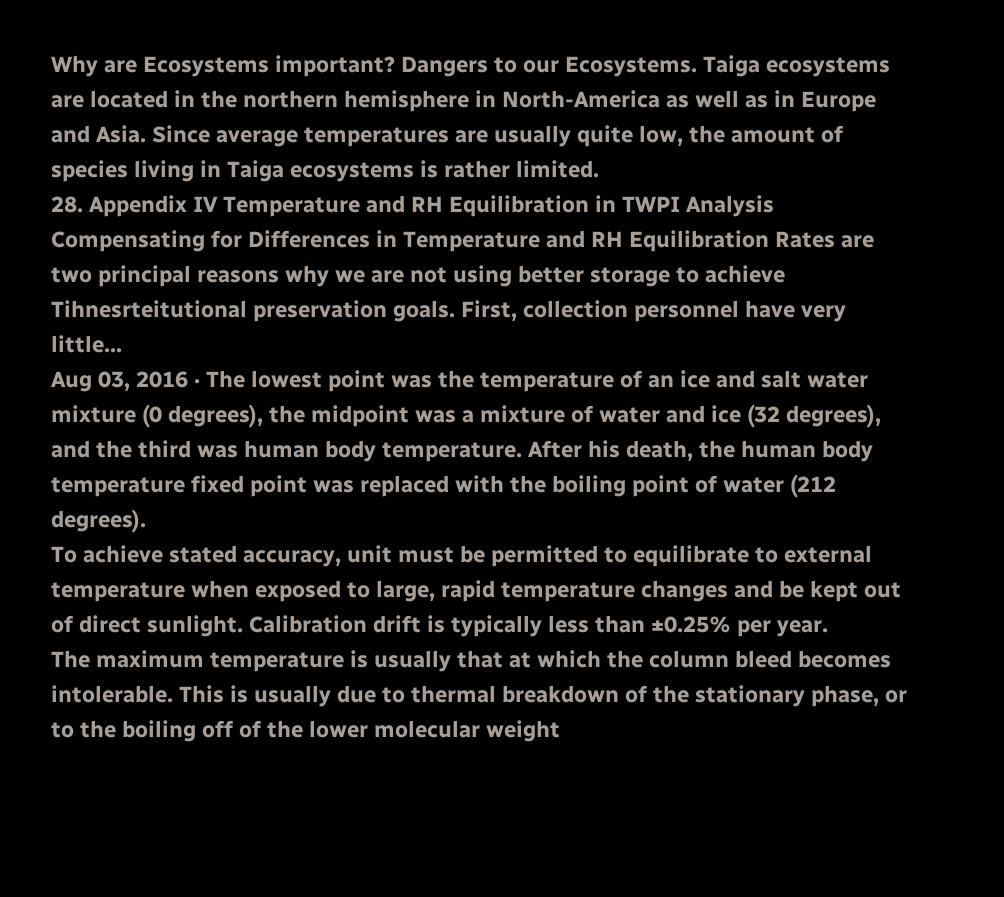Why are Ecosystems important? Dangers to our Ecosystems. Taiga ecosystems are located in the northern hemisphere in North-America as well as in Europe and Asia. Since average temperatures are usually quite low, the amount of species living in Taiga ecosystems is rather limited.
28. Appendix IV Temperature and RH Equilibration in TWPI Analysis Compensating for Differences in Temperature and RH Equilibration Rates are two principal reasons why we are not using better storage to achieve Tihnesrteitutional preservation goals. First, collection personnel have very little...
Aug 03, 2016 · The lowest point was the temperature of an ice and salt water mixture (0 degrees), the midpoint was a mixture of water and ice (32 degrees), and the third was human body temperature. After his death, the human body temperature fixed point was replaced with the boiling point of water (212 degrees).
To achieve stated accuracy, unit must be permitted to equilibrate to external temperature when exposed to large, rapid temperature changes and be kept out of direct sunlight. Calibration drift is typically less than ±0.25% per year.
The maximum temperature is usually that at which the column bleed becomes intolerable. This is usually due to thermal breakdown of the stationary phase, or to the boiling off of the lower molecular weight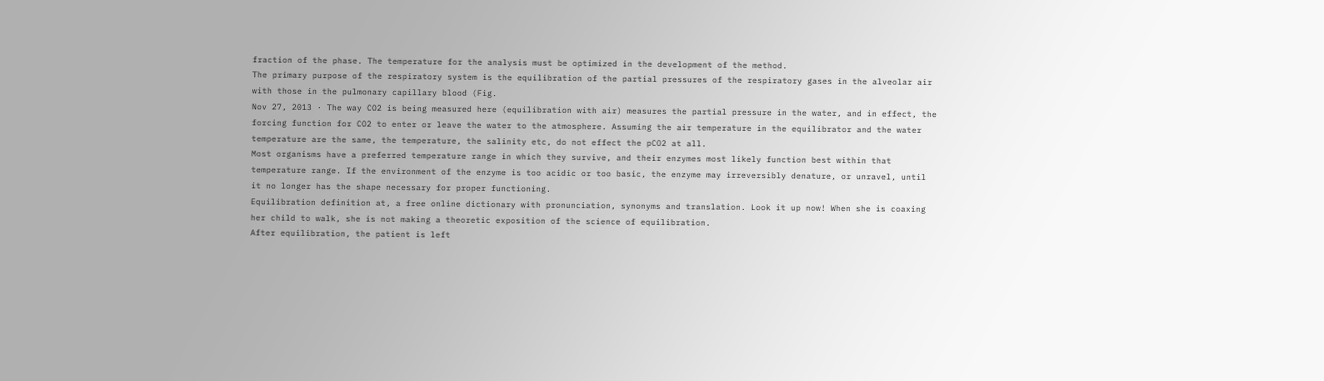fraction of the phase. The temperature for the analysis must be optimized in the development of the method.
The primary purpose of the respiratory system is the equilibration of the partial pressures of the respiratory gases in the alveolar air with those in the pulmonary capillary blood (Fig.
Nov 27, 2013 · The way CO2 is being measured here (equilibration with air) measures the partial pressure in the water, and in effect, the forcing function for CO2 to enter or leave the water to the atmosphere. Assuming the air temperature in the equilibrator and the water temperature are the same, the temperature, the salinity etc, do not effect the pCO2 at all.
Most organisms have a preferred temperature range in which they survive, and their enzymes most likely function best within that temperature range. If the environment of the enzyme is too acidic or too basic, the enzyme may irreversibly denature, or unravel, until it no longer has the shape necessary for proper functioning.
Equilibration definition at, a free online dictionary with pronunciation, synonyms and translation. Look it up now! When she is coaxing her child to walk, she is not making a theoretic exposition of the science of equilibration.
After equilibration, the patient is left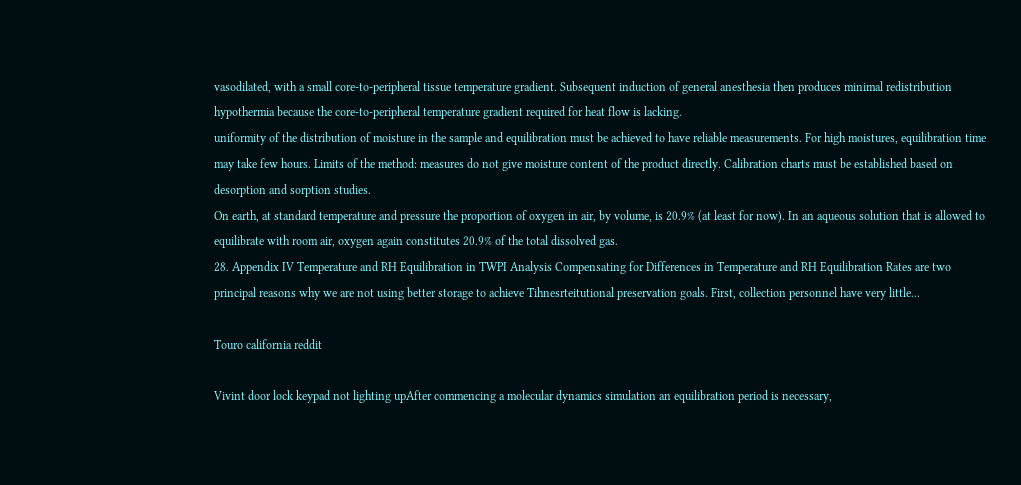vasodilated, with a small core-to-peripheral tissue temperature gradient. Subsequent induction of general anesthesia then produces minimal redistribution hypothermia because the core-to-peripheral temperature gradient required for heat flow is lacking.
uniformity of the distribution of moisture in the sample and equilibration must be achieved to have reliable measurements. For high moistures, equilibration time may take few hours. Limits of the method: measures do not give moisture content of the product directly. Calibration charts must be established based on desorption and sorption studies.
On earth, at standard temperature and pressure the proportion of oxygen in air, by volume, is 20.9% (at least for now). In an aqueous solution that is allowed to equilibrate with room air, oxygen again constitutes 20.9% of the total dissolved gas.
28. Appendix IV Temperature and RH Equilibration in TWPI Analysis Compensating for Differences in Temperature and RH Equilibration Rates are two principal reasons why we are not using better storage to achieve Tihnesrteitutional preservation goals. First, collection personnel have very little...

Touro california reddit

Vivint door lock keypad not lighting upAfter commencing a molecular dynamics simulation an equilibration period is necessary,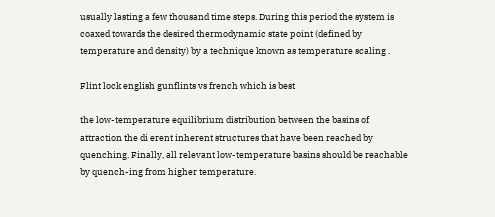usually lasting a few thousand time steps. During this period the system is coaxed towards the desired thermodynamic state point (defined by temperature and density) by a technique known as temperature scaling .

Flint lock english gunflints vs french which is best

the low-temperature equilibrium distribution between the basins of attraction the di erent inherent structures that have been reached by quenching. Finally, all relevant low-temperature basins should be reachable by quench-ing from higher temperature.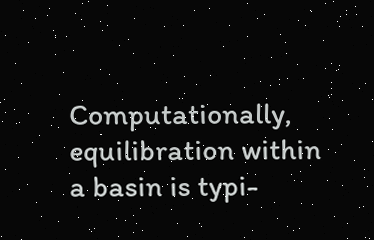Computationally, equilibration within a basin is typi-